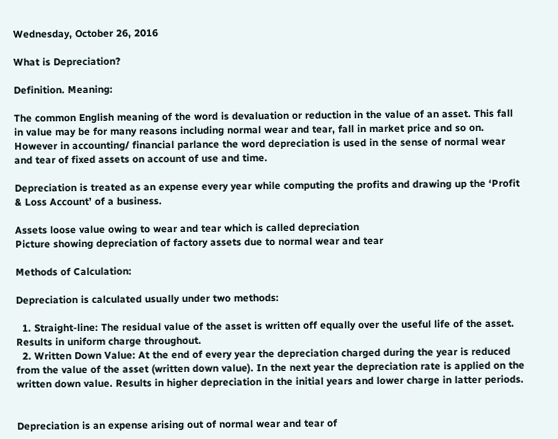Wednesday, October 26, 2016

What is Depreciation?

Definition. Meaning:

The common English meaning of the word is devaluation or reduction in the value of an asset. This fall in value may be for many reasons including normal wear and tear, fall in market price and so on. However in accounting/ financial parlance the word depreciation is used in the sense of normal wear and tear of fixed assets on account of use and time.

Depreciation is treated as an expense every year while computing the profits and drawing up the ‘Profit & Loss Account’ of a business.

Assets loose value owing to wear and tear which is called depreciation
Picture showing depreciation of factory assets due to normal wear and tear

Methods of Calculation:

Depreciation is calculated usually under two methods:

  1. Straight-line: The residual value of the asset is written off equally over the useful life of the asset. Results in uniform charge throughout.
  2. Written Down Value: At the end of every year the depreciation charged during the year is reduced from the value of the asset (written down value). In the next year the depreciation rate is applied on the written down value. Results in higher depreciation in the initial years and lower charge in latter periods.


Depreciation is an expense arising out of normal wear and tear of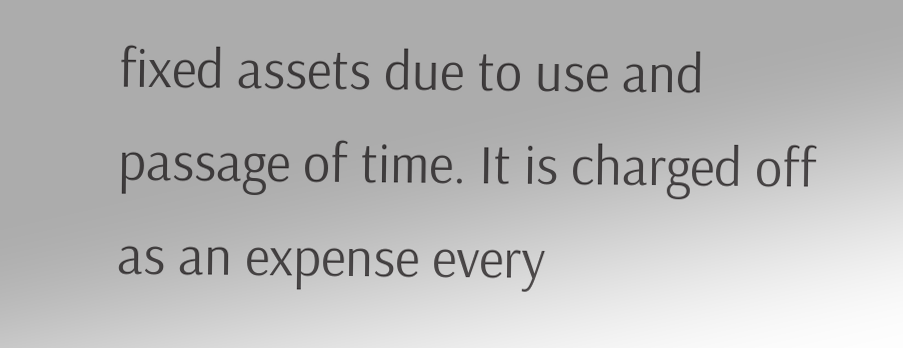fixed assets due to use and passage of time. It is charged off as an expense every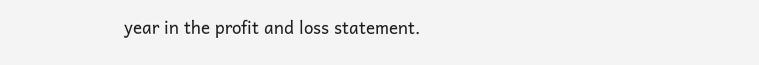year in the profit and loss statement.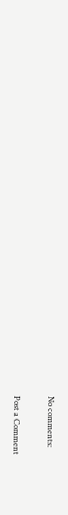No comments:

Post a Comment